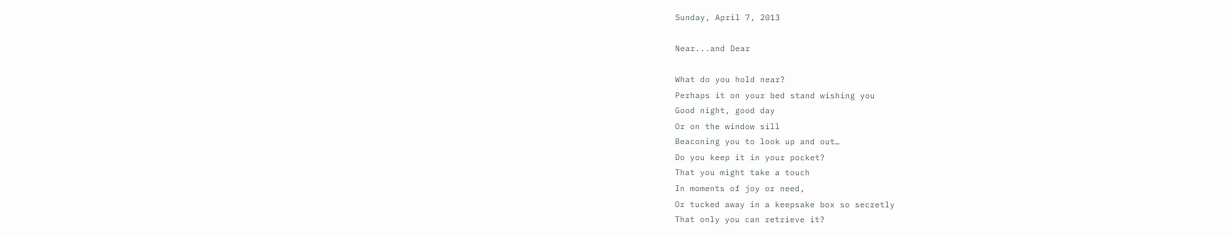Sunday, April 7, 2013

Near...and Dear

What do you hold near?
Perhaps it on your bed stand wishing you
Good night, good day
Or on the window sill
Beaconing you to look up and out…
Do you keep it in your pocket?
That you might take a touch
In moments of joy or need,
Or tucked away in a keepsake box so secretly
That only you can retrieve it?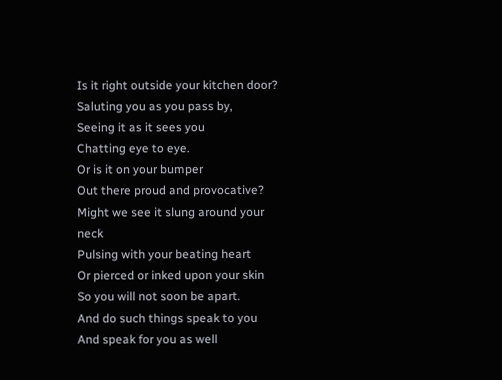Is it right outside your kitchen door?
Saluting you as you pass by,
Seeing it as it sees you
Chatting eye to eye.
Or is it on your bumper
Out there proud and provocative?
Might we see it slung around your neck
Pulsing with your beating heart
Or pierced or inked upon your skin
So you will not soon be apart.
And do such things speak to you
And speak for you as well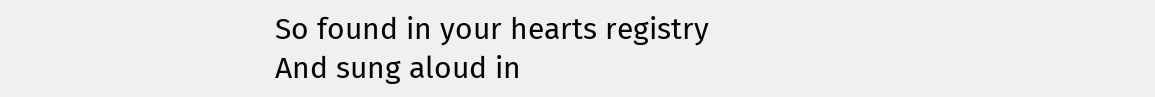So found in your hearts registry
And sung aloud in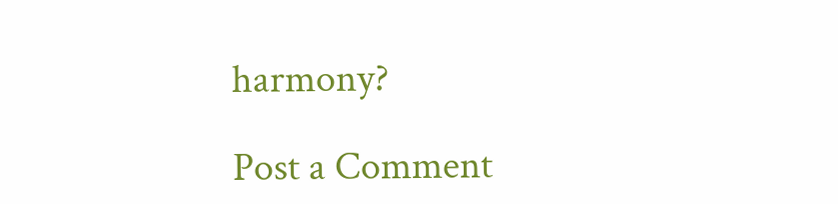harmony?

Post a Comment